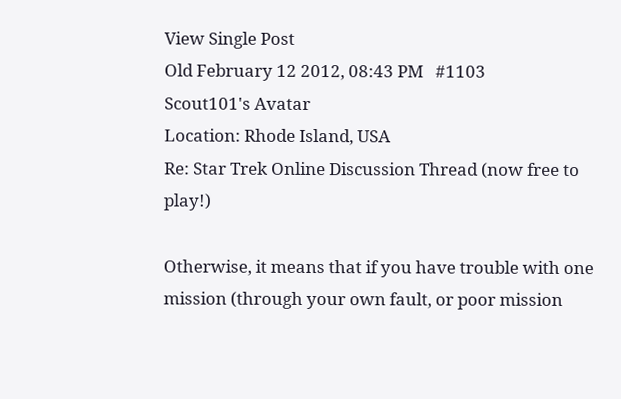View Single Post
Old February 12 2012, 08:43 PM   #1103
Scout101's Avatar
Location: Rhode Island, USA
Re: Star Trek Online Discussion Thread (now free to play!)

Otherwise, it means that if you have trouble with one mission (through your own fault, or poor mission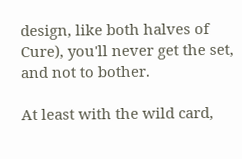design, like both halves of Cure), you'll never get the set, and not to bother.

At least with the wild card,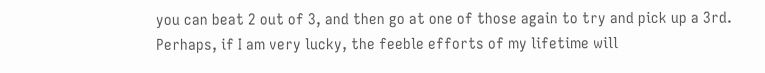you can beat 2 out of 3, and then go at one of those again to try and pick up a 3rd.
Perhaps, if I am very lucky, the feeble efforts of my lifetime will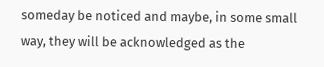someday be noticed and maybe, in some small way, they will be acknowledged as the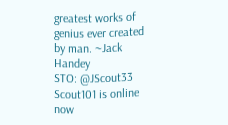greatest works of genius ever created by man. ~Jack Handey
STO: @JScout33
Scout101 is online now